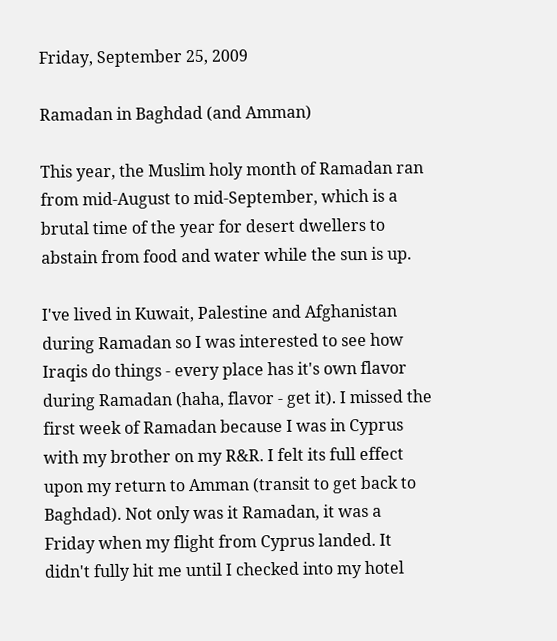Friday, September 25, 2009

Ramadan in Baghdad (and Amman)

This year, the Muslim holy month of Ramadan ran from mid-August to mid-September, which is a brutal time of the year for desert dwellers to abstain from food and water while the sun is up.

I've lived in Kuwait, Palestine and Afghanistan during Ramadan so I was interested to see how Iraqis do things - every place has it's own flavor during Ramadan (haha, flavor - get it). I missed the first week of Ramadan because I was in Cyprus with my brother on my R&R. I felt its full effect upon my return to Amman (transit to get back to Baghdad). Not only was it Ramadan, it was a Friday when my flight from Cyprus landed. It didn't fully hit me until I checked into my hotel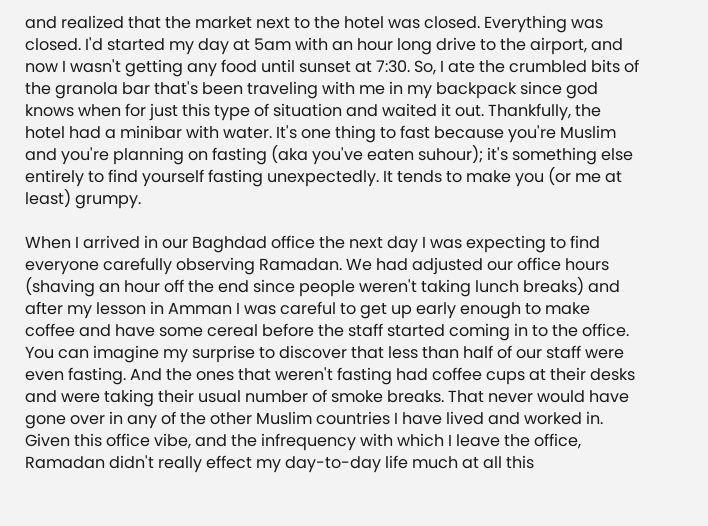and realized that the market next to the hotel was closed. Everything was closed. I'd started my day at 5am with an hour long drive to the airport, and now I wasn't getting any food until sunset at 7:30. So, I ate the crumbled bits of the granola bar that's been traveling with me in my backpack since god knows when for just this type of situation and waited it out. Thankfully, the hotel had a minibar with water. It's one thing to fast because you're Muslim and you're planning on fasting (aka you've eaten suhour); it's something else entirely to find yourself fasting unexpectedly. It tends to make you (or me at least) grumpy.

When I arrived in our Baghdad office the next day I was expecting to find everyone carefully observing Ramadan. We had adjusted our office hours (shaving an hour off the end since people weren't taking lunch breaks) and after my lesson in Amman I was careful to get up early enough to make coffee and have some cereal before the staff started coming in to the office. You can imagine my surprise to discover that less than half of our staff were even fasting. And the ones that weren't fasting had coffee cups at their desks and were taking their usual number of smoke breaks. That never would have gone over in any of the other Muslim countries I have lived and worked in. Given this office vibe, and the infrequency with which I leave the office, Ramadan didn't really effect my day-to-day life much at all this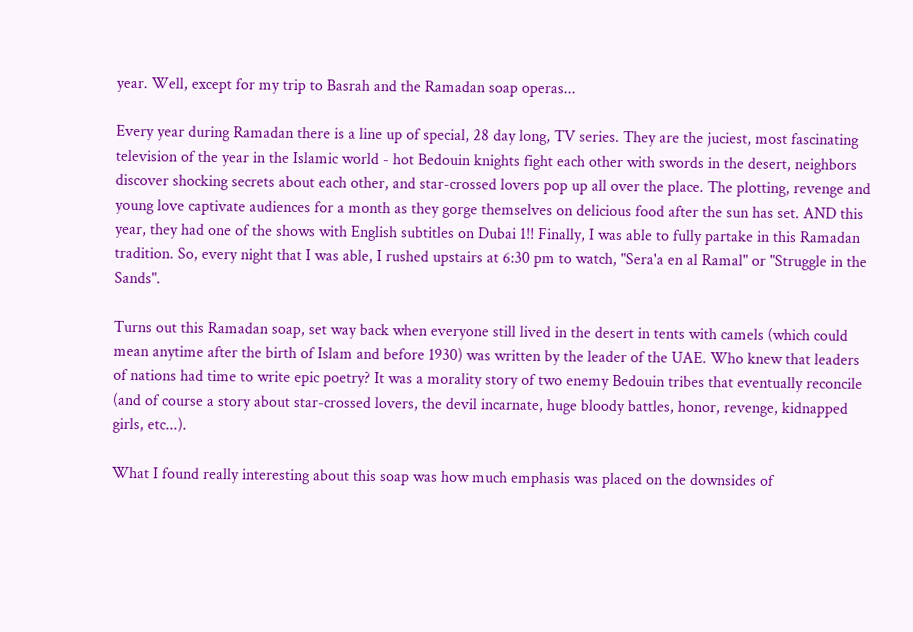year. Well, except for my trip to Basrah and the Ramadan soap operas...

Every year during Ramadan there is a line up of special, 28 day long, TV series. They are the juciest, most fascinating television of the year in the Islamic world - hot Bedouin knights fight each other with swords in the desert, neighbors discover shocking secrets about each other, and star-crossed lovers pop up all over the place. The plotting, revenge and young love captivate audiences for a month as they gorge themselves on delicious food after the sun has set. AND this year, they had one of the shows with English subtitles on Dubai 1!! Finally, I was able to fully partake in this Ramadan tradition. So, every night that I was able, I rushed upstairs at 6:30 pm to watch, "Sera'a en al Ramal" or "Struggle in the Sands".

Turns out this Ramadan soap, set way back when everyone still lived in the desert in tents with camels (which could mean anytime after the birth of Islam and before 1930) was written by the leader of the UAE. Who knew that leaders of nations had time to write epic poetry? It was a morality story of two enemy Bedouin tribes that eventually reconcile (and of course a story about star-crossed lovers, the devil incarnate, huge bloody battles, honor, revenge, kidnapped girls, etc...).

What I found really interesting about this soap was how much emphasis was placed on the downsides of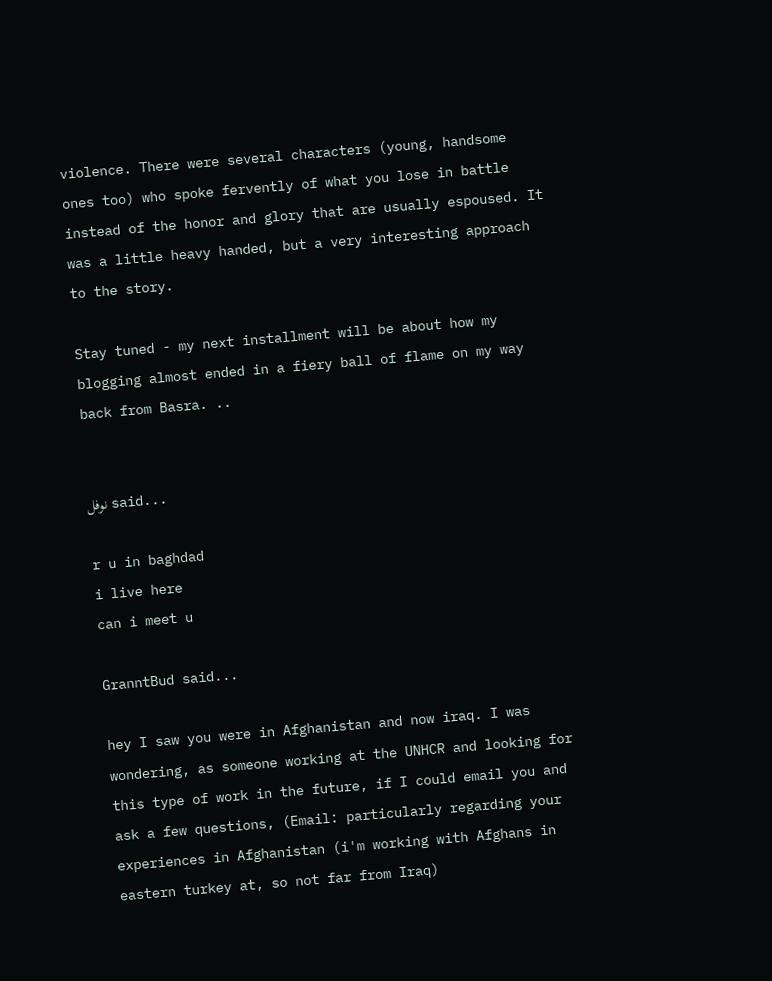violence. There were several characters (young, handsome ones too) who spoke fervently of what you lose in battle instead of the honor and glory that are usually espoused. It was a little heavy handed, but a very interesting approach to the story.

Stay tuned - my next installment will be about how my blogging almost ended in a fiery ball of flame on my way back from Basra. ..


نوفل said...

r u in baghdad
i live here
can i meet u

GranntBud said...

hey I saw you were in Afghanistan and now iraq. I was wondering, as someone working at the UNHCR and looking for this type of work in the future, if I could email you and ask a few questions, (Email: particularly regarding your experiences in Afghanistan (i'm working with Afghans in eastern turkey at, so not far from Iraq)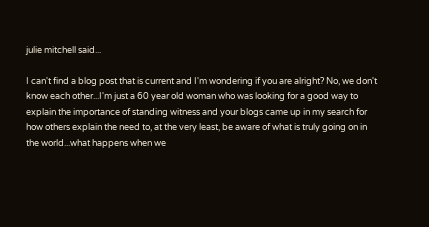julie mitchell said...

I can't find a blog post that is current and I'm wondering if you are alright? No, we don't know each other...I'm just a 60 year old woman who was looking for a good way to explain the importance of standing witness and your blogs came up in my search for how others explain the need to, at the very least, be aware of what is truly going on in the world...what happens when we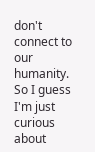don't connect to our humanity. So I guess I'm just curious about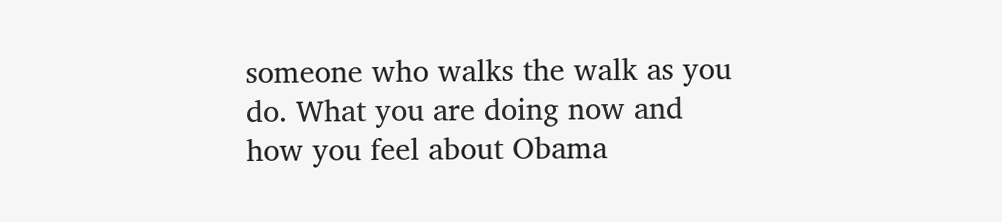someone who walks the walk as you do. What you are doing now and how you feel about Obama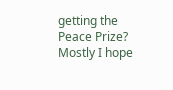getting the Peace Prize?
Mostly I hope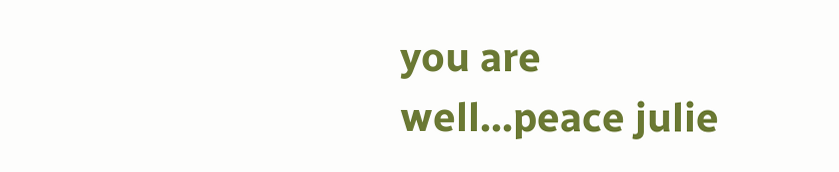you are well...peace julie